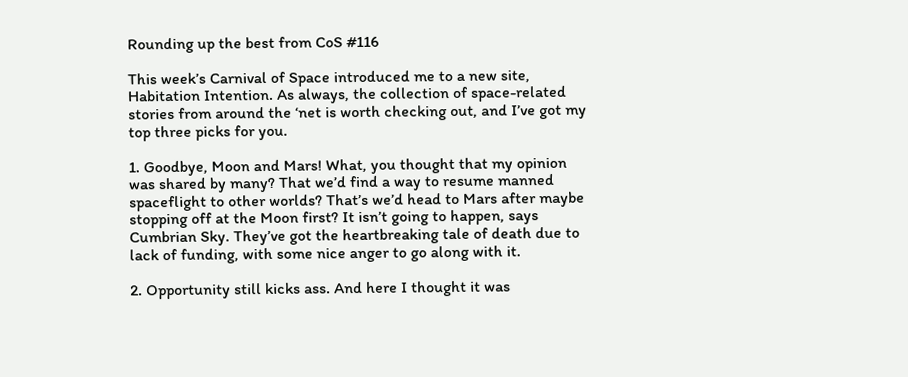Rounding up the best from CoS #116

This week’s Carnival of Space introduced me to a new site, Habitation Intention. As always, the collection of space-related stories from around the ‘net is worth checking out, and I’ve got my top three picks for you.

1. Goodbye, Moon and Mars! What, you thought that my opinion was shared by many? That we’d find a way to resume manned spaceflight to other worlds? That’s we’d head to Mars after maybe stopping off at the Moon first? It isn’t going to happen, says Cumbrian Sky. They’ve got the heartbreaking tale of death due to lack of funding, with some nice anger to go along with it.

2. Opportunity still kicks ass. And here I thought it was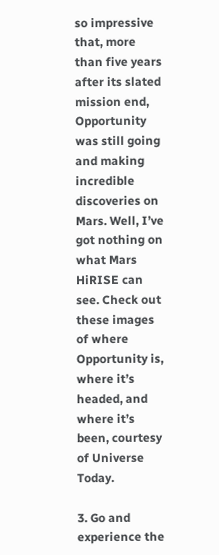so impressive that, more than five years after its slated mission end, Opportunity was still going and making incredible discoveries on Mars. Well, I’ve got nothing on what Mars HiRISE can see. Check out these images of where Opportunity is, where it’s headed, and where it’s been, courtesy of Universe Today.

3. Go and experience the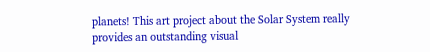planets! This art project about the Solar System really provides an outstanding visual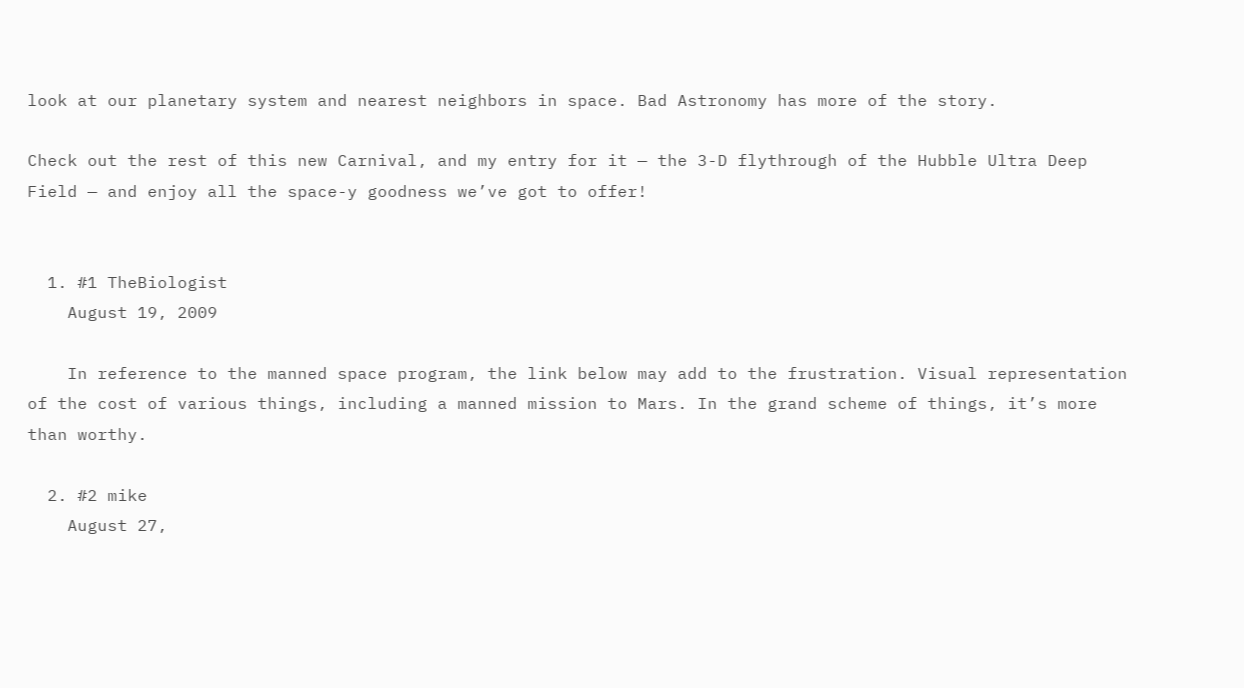look at our planetary system and nearest neighbors in space. Bad Astronomy has more of the story.

Check out the rest of this new Carnival, and my entry for it — the 3-D flythrough of the Hubble Ultra Deep Field — and enjoy all the space-y goodness we’ve got to offer!


  1. #1 TheBiologist
    August 19, 2009

    In reference to the manned space program, the link below may add to the frustration. Visual representation of the cost of various things, including a manned mission to Mars. In the grand scheme of things, it’s more than worthy.

  2. #2 mike
    August 27,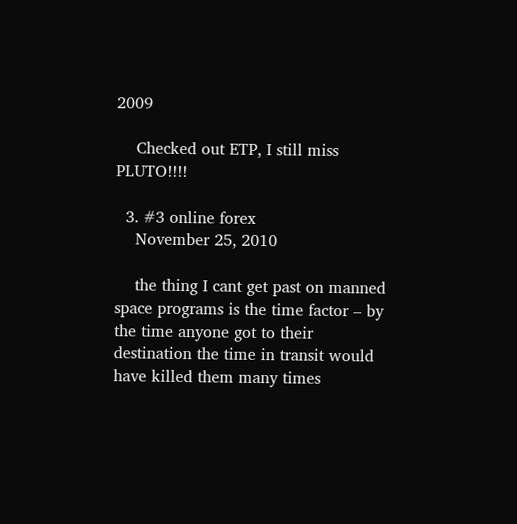2009

    Checked out ETP, I still miss PLUTO!!!!

  3. #3 online forex
    November 25, 2010

    the thing I cant get past on manned space programs is the time factor – by the time anyone got to their destination the time in transit would have killed them many times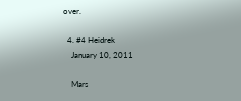over.

  4. #4 Heidrek
    January 10, 2011

    Mars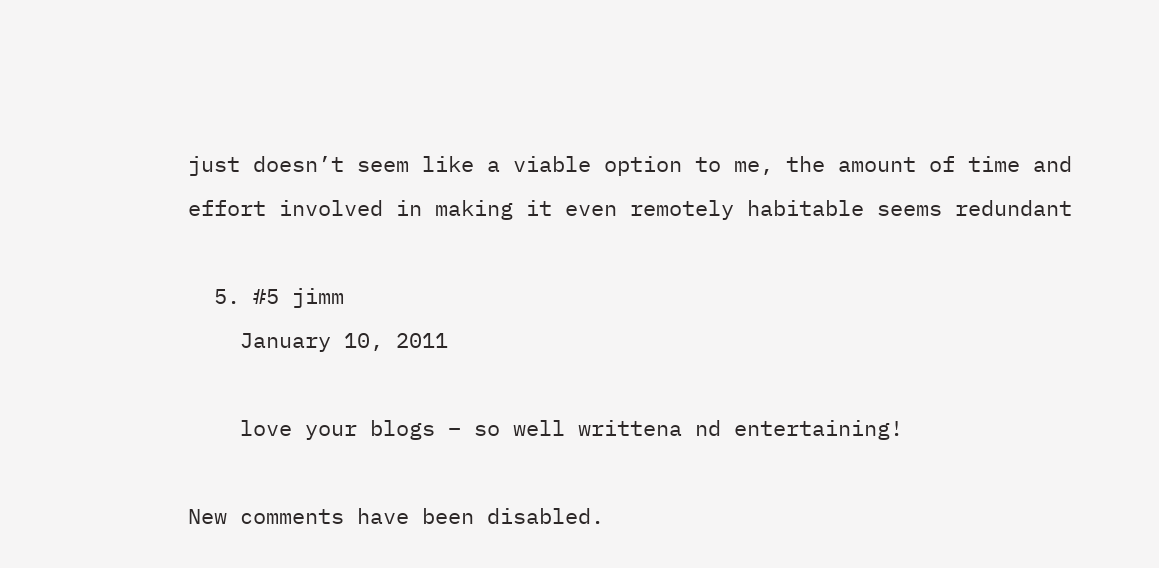just doesn’t seem like a viable option to me, the amount of time and effort involved in making it even remotely habitable seems redundant

  5. #5 jimm
    January 10, 2011

    love your blogs – so well writtena nd entertaining!

New comments have been disabled.